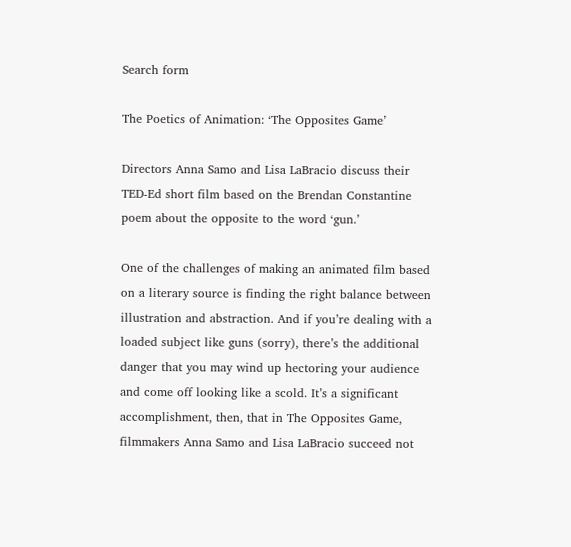Search form

The Poetics of Animation: ‘The Opposites Game’

Directors Anna Samo and Lisa LaBracio discuss their TED-Ed short film based on the Brendan Constantine poem about the opposite to the word ‘gun.’

One of the challenges of making an animated film based on a literary source is finding the right balance between illustration and abstraction. And if you’re dealing with a loaded subject like guns (sorry), there’s the additional danger that you may wind up hectoring your audience and come off looking like a scold. It’s a significant accomplishment, then, that in The Opposites Game, filmmakers Anna Samo and Lisa LaBracio succeed not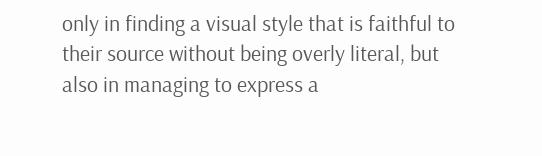only in finding a visual style that is faithful to their source without being overly literal, but also in managing to express a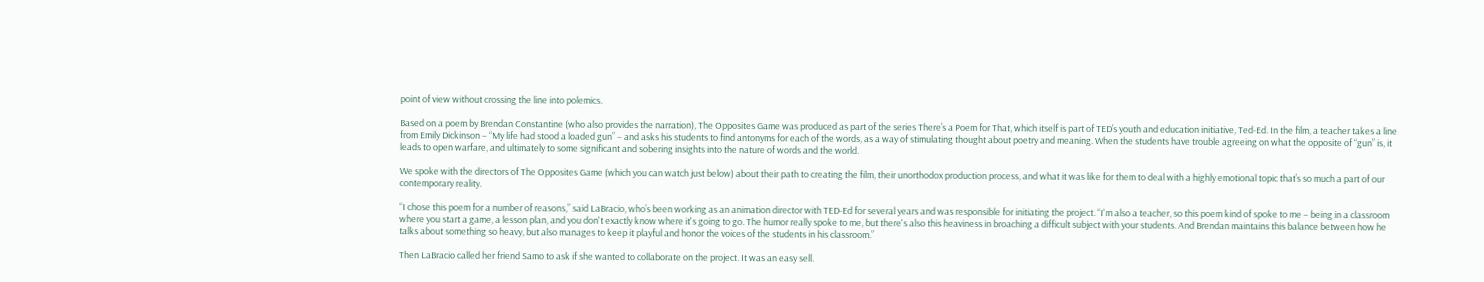point of view without crossing the line into polemics.

Based on a poem by Brendan Constantine (who also provides the narration), The Opposites Game was produced as part of the series There’s a Poem for That, which itself is part of TED’s youth and education initiative, Ted-Ed. In the film, a teacher takes a line from Emily Dickinson – “My life had stood a loaded gun” – and asks his students to find antonyms for each of the words, as a way of stimulating thought about poetry and meaning. When the students have trouble agreeing on what the opposite of “gun” is, it leads to open warfare, and ultimately to some significant and sobering insights into the nature of words and the world.

We spoke with the directors of The Opposites Game (which you can watch just below) about their path to creating the film, their unorthodox production process, and what it was like for them to deal with a highly emotional topic that’s so much a part of our contemporary reality.

“I chose this poem for a number of reasons,” said LaBracio, who’s been working as an animation director with TED-Ed for several years and was responsible for initiating the project. “I'm also a teacher, so this poem kind of spoke to me – being in a classroom where you start a game, a lesson plan, and you don't exactly know where it's going to go. The humor really spoke to me, but there's also this heaviness in broaching a difficult subject with your students. And Brendan maintains this balance between how he talks about something so heavy, but also manages to keep it playful and honor the voices of the students in his classroom.”

Then LaBracio called her friend Samo to ask if she wanted to collaborate on the project. It was an easy sell.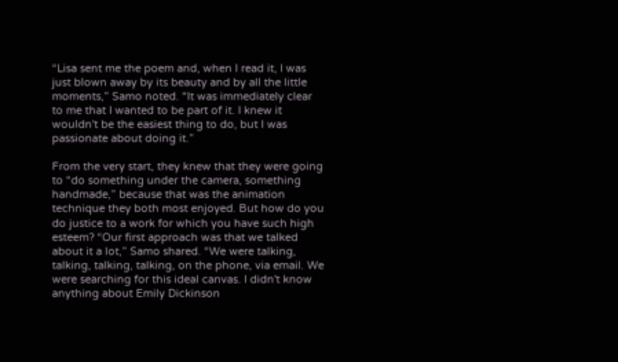“Lisa sent me the poem and, when I read it, I was just blown away by its beauty and by all the little moments,” Samo noted. “It was immediately clear to me that I wanted to be part of it. I knew it wouldn't be the easiest thing to do, but I was passionate about doing it.”

From the very start, they knew that they were going to “do something under the camera, something handmade,” because that was the animation technique they both most enjoyed. But how do you do justice to a work for which you have such high esteem? “Our first approach was that we talked about it a lot,” Samo shared. “We were talking, talking, talking, talking, on the phone, via email. We were searching for this ideal canvas. I didn't know anything about Emily Dickinson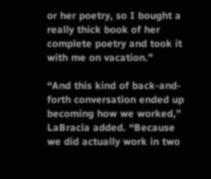or her poetry, so I bought a really thick book of her complete poetry and took it with me on vacation.”

“And this kind of back-and-forth conversation ended up becoming how we worked,” LaBracia added. “Because we did actually work in two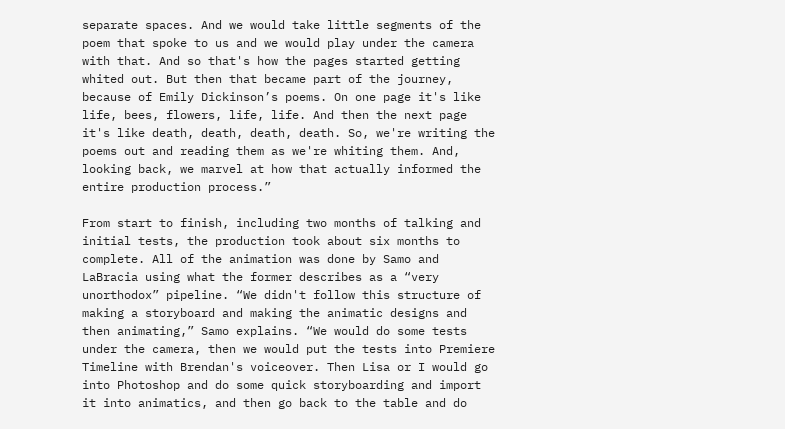separate spaces. And we would take little segments of the poem that spoke to us and we would play under the camera with that. And so that's how the pages started getting whited out. But then that became part of the journey, because of Emily Dickinson’s poems. On one page it's like life, bees, flowers, life, life. And then the next page it's like death, death, death, death. So, we're writing the poems out and reading them as we're whiting them. And, looking back, we marvel at how that actually informed the entire production process.”

From start to finish, including two months of talking and initial tests, the production took about six months to complete. All of the animation was done by Samo and LaBracia using what the former describes as a “very unorthodox” pipeline. “We didn't follow this structure of making a storyboard and making the animatic designs and then animating,” Samo explains. “We would do some tests under the camera, then we would put the tests into Premiere Timeline with Brendan's voiceover. Then Lisa or I would go into Photoshop and do some quick storyboarding and import it into animatics, and then go back to the table and do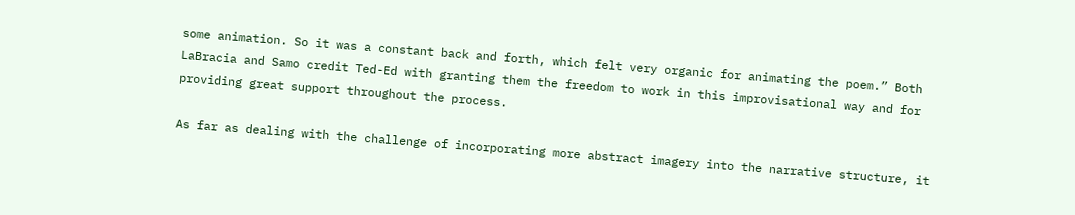some animation. So it was a constant back and forth, which felt very organic for animating the poem.” Both LaBracia and Samo credit Ted-Ed with granting them the freedom to work in this improvisational way and for providing great support throughout the process.

As far as dealing with the challenge of incorporating more abstract imagery into the narrative structure, it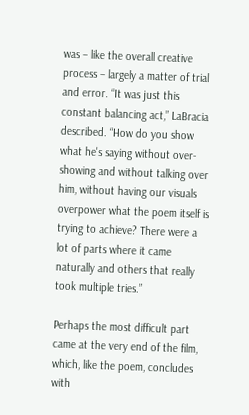was – like the overall creative process – largely a matter of trial and error. “It was just this constant balancing act,” LaBracia described. “How do you show what he's saying without over-showing and without talking over him, without having our visuals overpower what the poem itself is trying to achieve? There were a lot of parts where it came naturally and others that really took multiple tries.”

Perhaps the most difficult part came at the very end of the film, which, like the poem, concludes with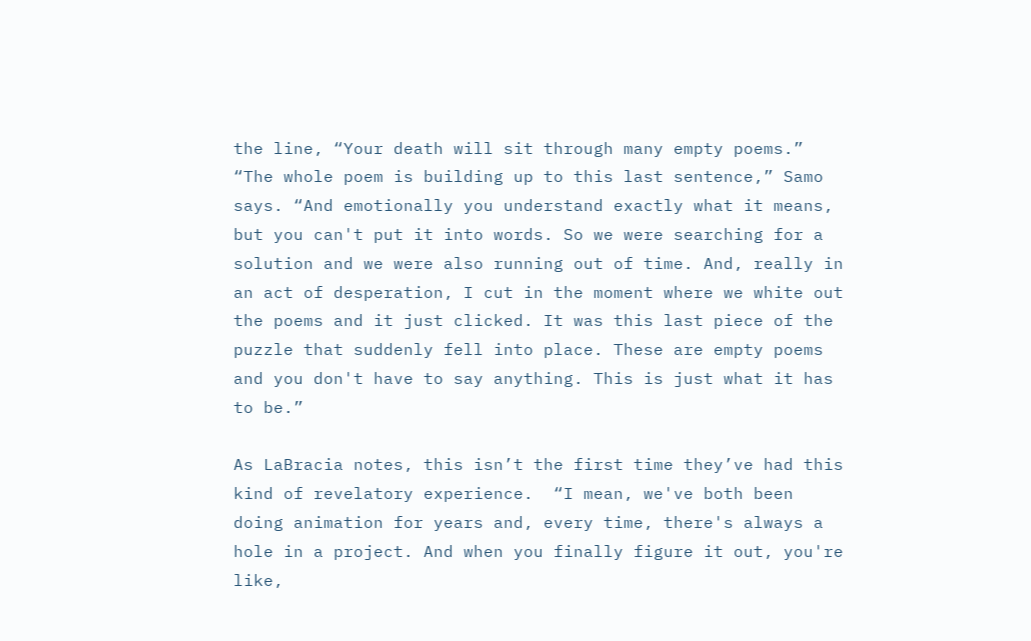the line, “Your death will sit through many empty poems.” “The whole poem is building up to this last sentence,” Samo says. “And emotionally you understand exactly what it means, but you can't put it into words. So we were searching for a solution and we were also running out of time. And, really in an act of desperation, I cut in the moment where we white out the poems and it just clicked. It was this last piece of the puzzle that suddenly fell into place. These are empty poems and you don't have to say anything. This is just what it has to be.”

As LaBracia notes, this isn’t the first time they’ve had this kind of revelatory experience.  “I mean, we've both been doing animation for years and, every time, there's always a hole in a project. And when you finally figure it out, you're like,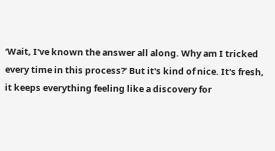‘Wait, I've known the answer all along. Why am I tricked every time in this process?’ But it's kind of nice. It's fresh, it keeps everything feeling like a discovery for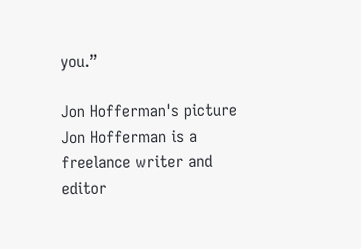you.”

Jon Hofferman's picture
Jon Hofferman is a freelance writer and editor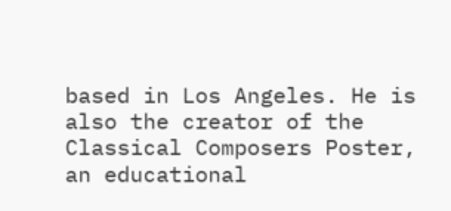based in Los Angeles. He is also the creator of the Classical Composers Poster, an educational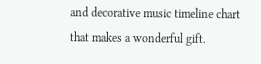and decorative music timeline chart that makes a wonderful gift.